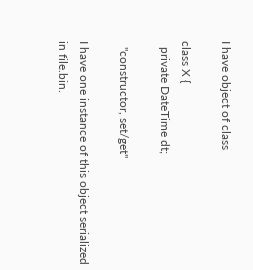I have object of class

class X {
  private DateTime dt;

  "constructor, set/get"

I have one instance of this object serialized in file.bin.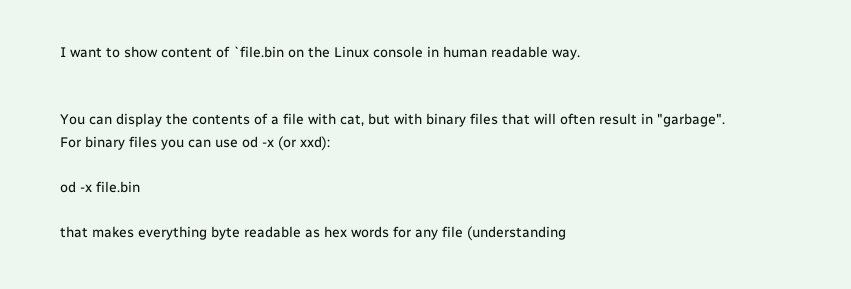I want to show content of `file.bin on the Linux console in human readable way.


You can display the contents of a file with cat, but with binary files that will often result in "garbage". For binary files you can use od -x (or xxd):

od -x file.bin

that makes everything byte readable as hex words for any file (understanding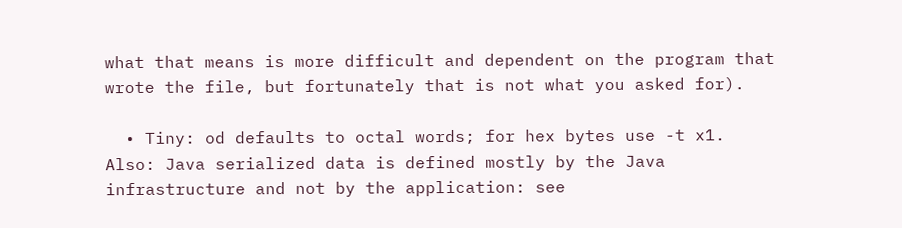what that means is more difficult and dependent on the program that wrote the file, but fortunately that is not what you asked for).

  • Tiny: od defaults to octal words; for hex bytes use -t x1. Also: Java serialized data is defined mostly by the Java infrastructure and not by the application: see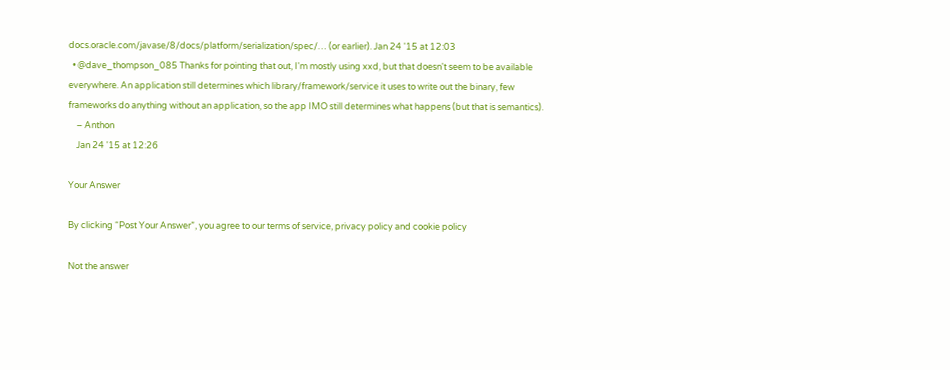docs.oracle.com/javase/8/docs/platform/serialization/spec/… (or earlier). Jan 24 '15 at 12:03
  • @dave_thompson_085 Thanks for pointing that out, I'm mostly using xxd, but that doesn't seem to be available everywhere. An application still determines which library/framework/service it uses to write out the binary, few frameworks do anything without an application, so the app IMO still determines what happens (but that is semantics).
    – Anthon
    Jan 24 '15 at 12:26

Your Answer

By clicking “Post Your Answer”, you agree to our terms of service, privacy policy and cookie policy

Not the answer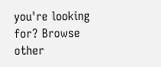you're looking for? Browse other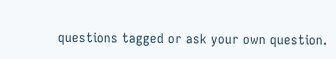questions tagged or ask your own question.